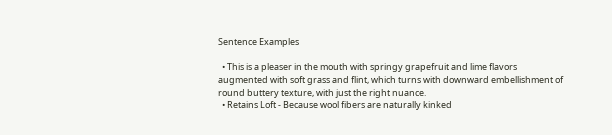Sentence Examples

  • This is a pleaser in the mouth with springy grapefruit and lime flavors augmented with soft grass and flint, which turns with downward embellishment of round buttery texture, with just the right nuance.
  • Retains Loft - Because wool fibers are naturally kinked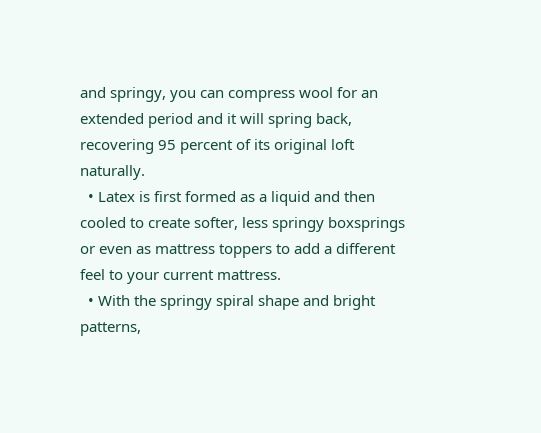and springy, you can compress wool for an extended period and it will spring back, recovering 95 percent of its original loft naturally.
  • Latex is first formed as a liquid and then cooled to create softer, less springy boxsprings or even as mattress toppers to add a different feel to your current mattress.
  • With the springy spiral shape and bright patterns,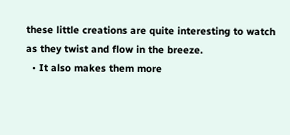these little creations are quite interesting to watch as they twist and flow in the breeze.
  • It also makes them more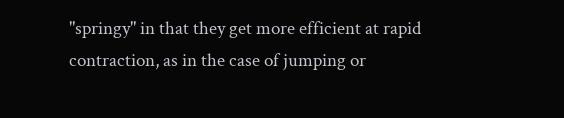"springy" in that they get more efficient at rapid contraction, as in the case of jumping or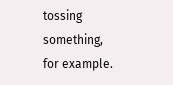tossing something, for example.